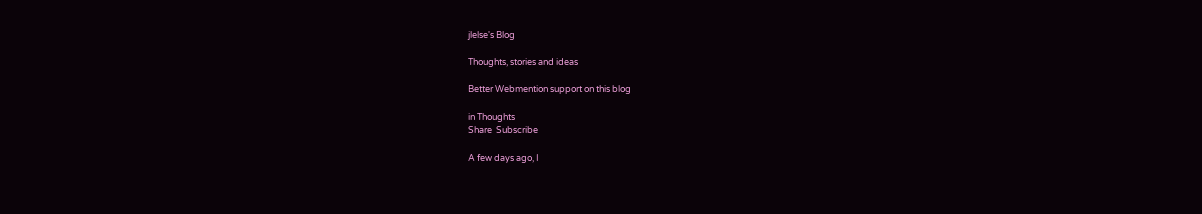jlelse's Blog

Thoughts, stories and ideas

Better Webmention support on this blog

in Thoughts
Share  Subscribe

A few days ago, I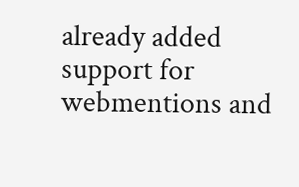already added support for webmentions and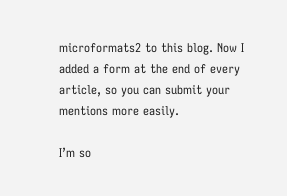microformats2 to this blog. Now I added a form at the end of every article, so you can submit your mentions more easily.

I’m so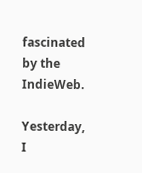fascinated by the IndieWeb.

Yesterday, I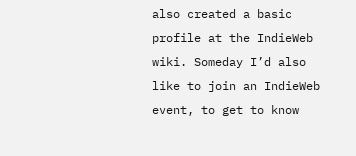also created a basic profile at the IndieWeb wiki. Someday I’d also like to join an IndieWeb event, to get to know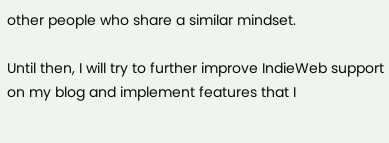other people who share a similar mindset.

Until then, I will try to further improve IndieWeb support on my blog and implement features that I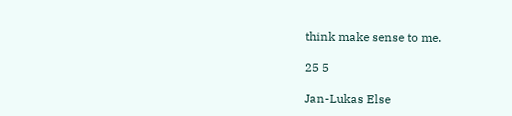think make sense to me.

25 5

Jan-Lukas Else